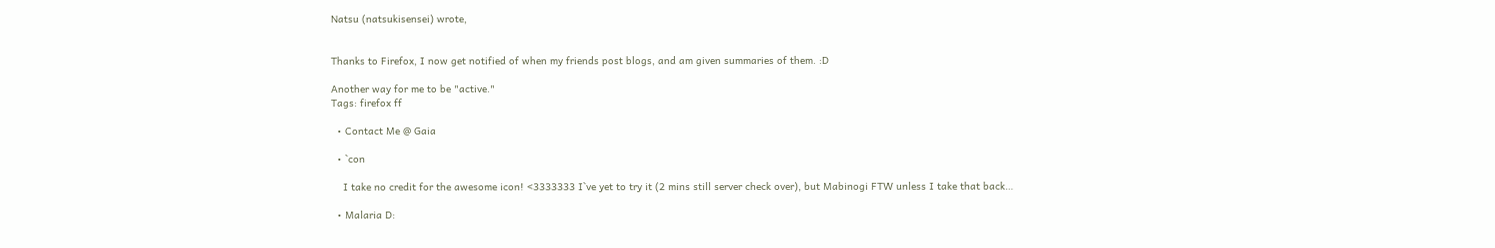Natsu (natsukisensei) wrote,


Thanks to Firefox, I now get notified of when my friends post blogs, and am given summaries of them. :D

Another way for me to be "active."
Tags: firefox ff

  • Contact Me @ Gaia

  • `con

    I take no credit for the awesome icon! <3333333 I`ve yet to try it (2 mins still server check over), but Mabinogi FTW unless I take that back…

  • Malaria D: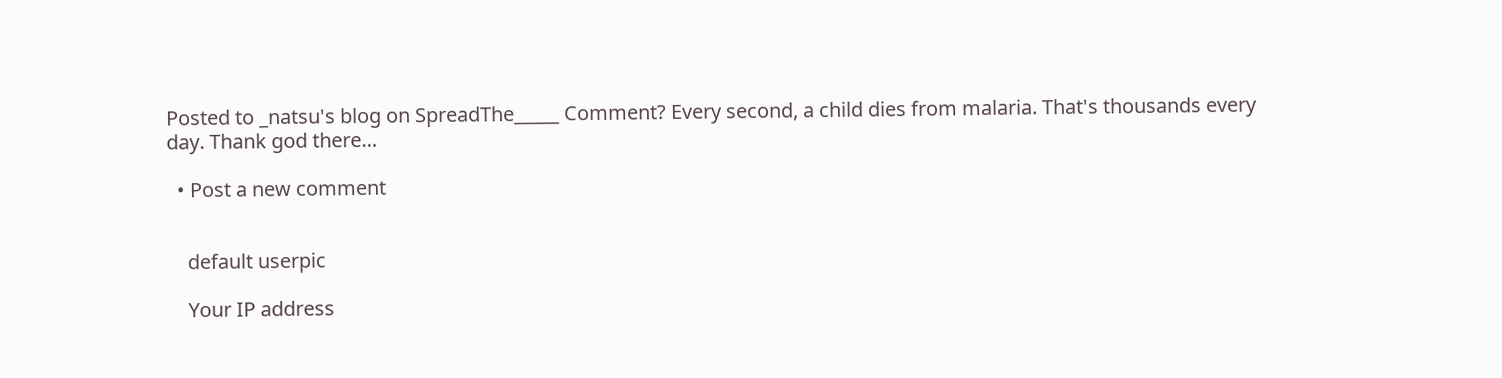Posted to _natsu's blog on SpreadThe_____ Comment? Every second, a child dies from malaria. That's thousands every day. Thank god there…

  • Post a new comment


    default userpic

    Your IP address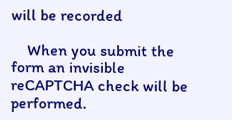will be recorded

    When you submit the form an invisible reCAPTCHA check will be performed.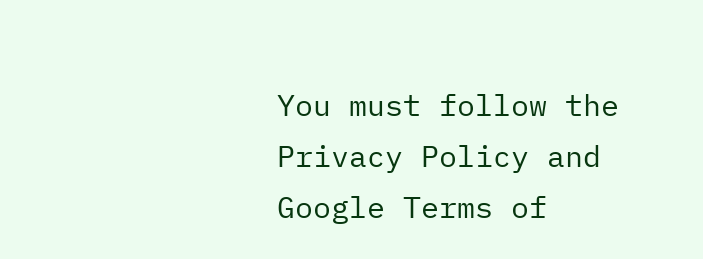You must follow the Privacy Policy and Google Terms of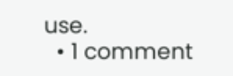use.
  • 1 comment